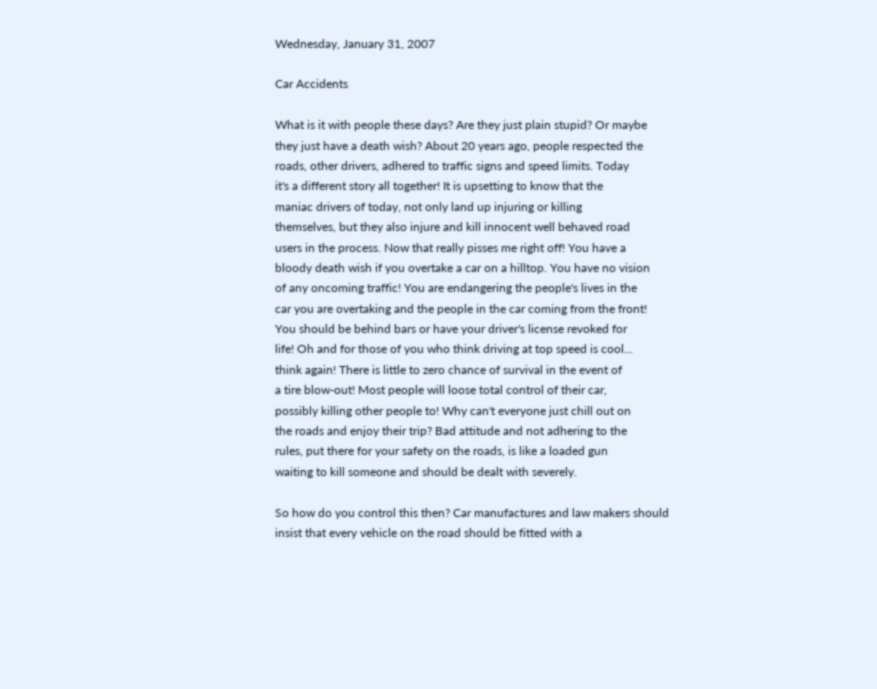Wednesday, January 31, 2007

Car Accidents

What is it with people these days? Are they just plain stupid? Or maybe
they just have a death wish? About 20 years ago, people respected the
roads, other drivers, adhered to traffic signs and speed limits. Today
it's a different story all together! It is upsetting to know that the
maniac drivers of today, not only land up injuring or killing
themselves, but they also injure and kill innocent well behaved road
users in the process. Now that really pisses me right off! You have a
bloody death wish if you overtake a car on a hilltop. You have no vision
of any oncoming traffic! You are endangering the people's lives in the
car you are overtaking and the people in the car coming from the front!
You should be behind bars or have your driver's license revoked for
life! Oh and for those of you who think driving at top speed is cool...
think again! There is little to zero chance of survival in the event of
a tire blow-out! Most people will loose total control of their car,
possibly killing other people to! Why can't everyone just chill out on
the roads and enjoy their trip? Bad attitude and not adhering to the
rules, put there for your safety on the roads, is like a loaded gun
waiting to kill someone and should be dealt with severely.

So how do you control this then? Car manufactures and law makers should
insist that every vehicle on the road should be fitted with a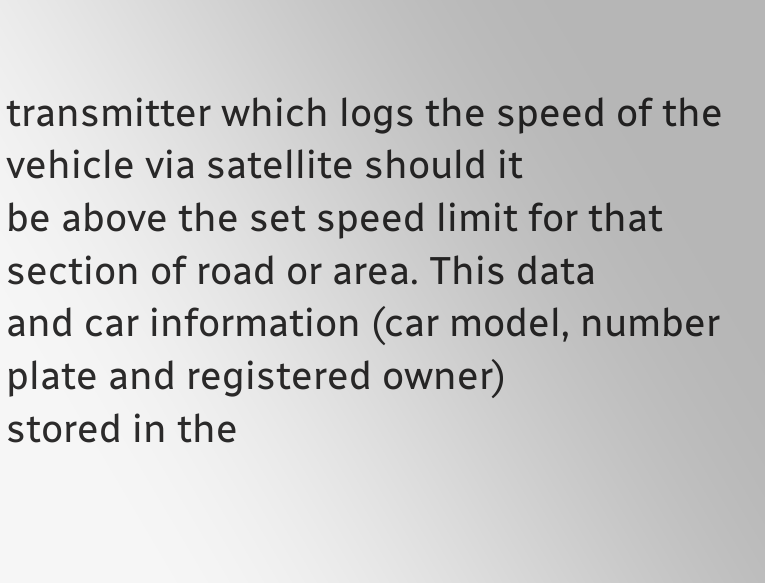transmitter which logs the speed of the vehicle via satellite should it
be above the set speed limit for that section of road or area. This data
and car information (car model, number plate and registered owner)
stored in the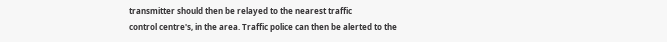transmitter should then be relayed to the nearest traffic
control centre's, in the area. Traffic police can then be alerted to the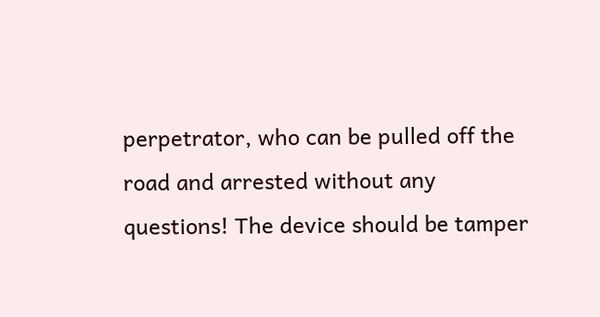perpetrator, who can be pulled off the road and arrested without any
questions! The device should be tamper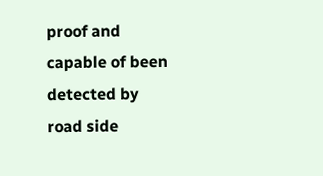proof and capable of been
detected by road side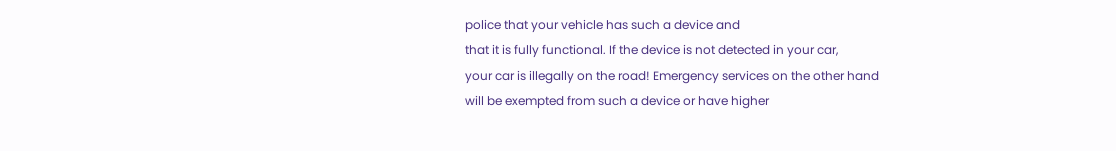police that your vehicle has such a device and
that it is fully functional. If the device is not detected in your car,
your car is illegally on the road! Emergency services on the other hand
will be exempted from such a device or have higher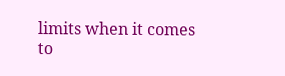limits when it comes
to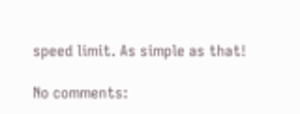speed limit. As simple as that!

No comments: